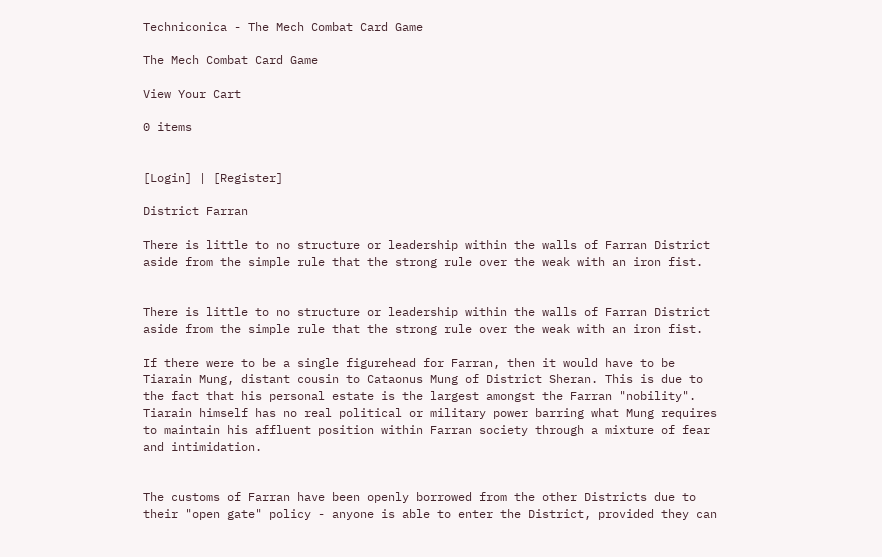Techniconica - The Mech Combat Card Game

The Mech Combat Card Game

View Your Cart

0 items


[Login] | [Register]

District Farran

There is little to no structure or leadership within the walls of Farran District aside from the simple rule that the strong rule over the weak with an iron fist.


There is little to no structure or leadership within the walls of Farran District aside from the simple rule that the strong rule over the weak with an iron fist.

If there were to be a single figurehead for Farran, then it would have to be Tiarain Mung, distant cousin to Cataonus Mung of District Sheran. This is due to the fact that his personal estate is the largest amongst the Farran "nobility". Tiarain himself has no real political or military power barring what Mung requires to maintain his affluent position within Farran society through a mixture of fear and intimidation.


The customs of Farran have been openly borrowed from the other Districts due to their "open gate" policy - anyone is able to enter the District, provided they can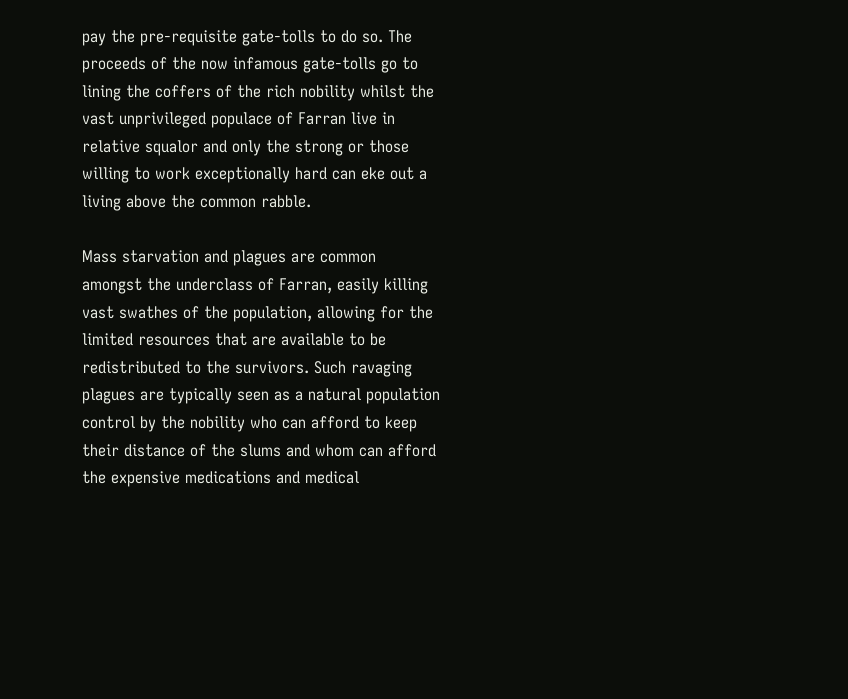pay the pre-requisite gate-tolls to do so. The proceeds of the now infamous gate-tolls go to lining the coffers of the rich nobility whilst the vast unprivileged populace of Farran live in relative squalor and only the strong or those willing to work exceptionally hard can eke out a living above the common rabble.

Mass starvation and plagues are common amongst the underclass of Farran, easily killing vast swathes of the population, allowing for the limited resources that are available to be redistributed to the survivors. Such ravaging plagues are typically seen as a natural population control by the nobility who can afford to keep their distance of the slums and whom can afford the expensive medications and medical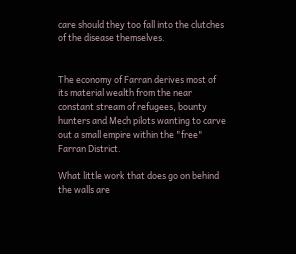care should they too fall into the clutches of the disease themselves.


The economy of Farran derives most of its material wealth from the near constant stream of refugees, bounty hunters and Mech pilots wanting to carve out a small empire within the "free" Farran District.

What little work that does go on behind the walls are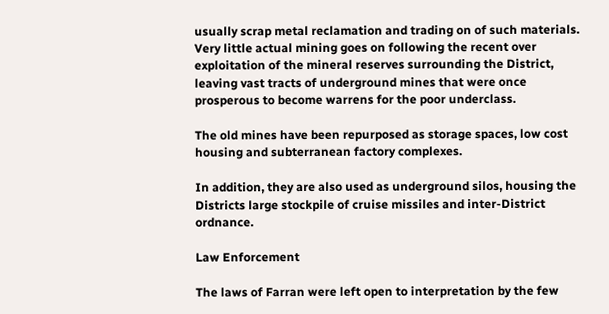usually scrap metal reclamation and trading on of such materials. Very little actual mining goes on following the recent over exploitation of the mineral reserves surrounding the District, leaving vast tracts of underground mines that were once prosperous to become warrens for the poor underclass.

The old mines have been repurposed as storage spaces, low cost housing and subterranean factory complexes.

In addition, they are also used as underground silos, housing the Districts large stockpile of cruise missiles and inter-District ordnance.

Law Enforcement

The laws of Farran were left open to interpretation by the few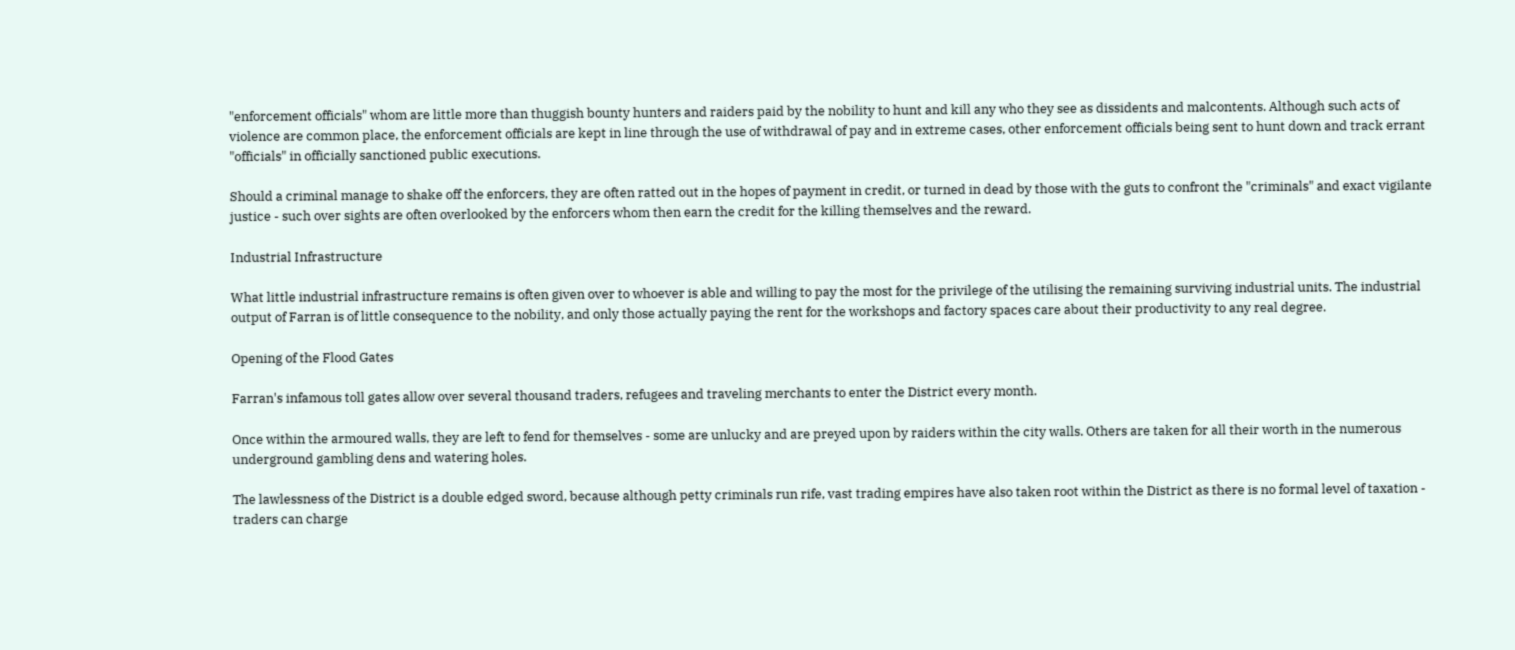"enforcement officials" whom are little more than thuggish bounty hunters and raiders paid by the nobility to hunt and kill any who they see as dissidents and malcontents. Although such acts of violence are common place, the enforcement officials are kept in line through the use of withdrawal of pay and in extreme cases, other enforcement officials being sent to hunt down and track errant "officials" in officially sanctioned public executions.

Should a criminal manage to shake off the enforcers, they are often ratted out in the hopes of payment in credit, or turned in dead by those with the guts to confront the "criminals" and exact vigilante justice - such over sights are often overlooked by the enforcers whom then earn the credit for the killing themselves and the reward.

Industrial Infrastructure

What little industrial infrastructure remains is often given over to whoever is able and willing to pay the most for the privilege of the utilising the remaining surviving industrial units. The industrial output of Farran is of little consequence to the nobility, and only those actually paying the rent for the workshops and factory spaces care about their productivity to any real degree.

Opening of the Flood Gates

Farran's infamous toll gates allow over several thousand traders, refugees and traveling merchants to enter the District every month.

Once within the armoured walls, they are left to fend for themselves - some are unlucky and are preyed upon by raiders within the city walls. Others are taken for all their worth in the numerous underground gambling dens and watering holes.

The lawlessness of the District is a double edged sword, because although petty criminals run rife, vast trading empires have also taken root within the District as there is no formal level of taxation - traders can charge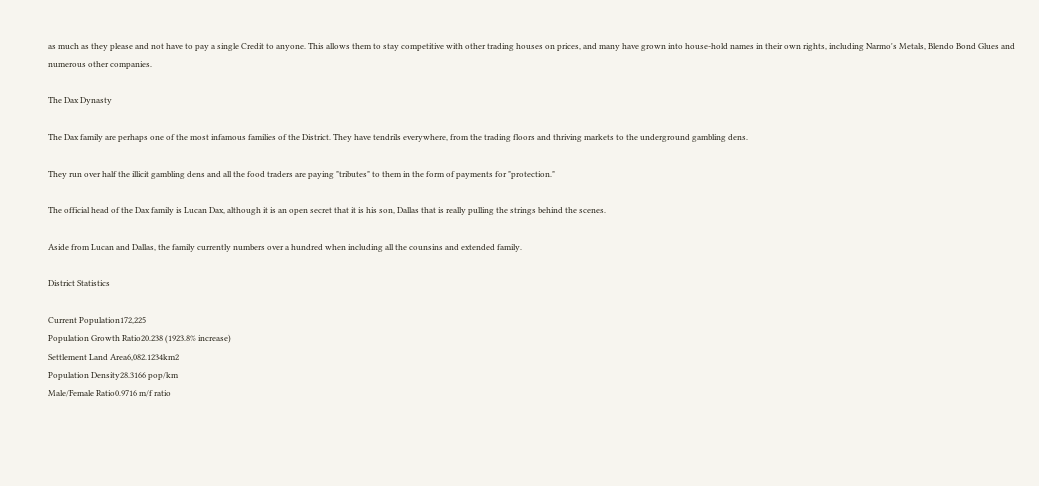as much as they please and not have to pay a single Credit to anyone. This allows them to stay competitive with other trading houses on prices, and many have grown into house-hold names in their own rights, including Narmo's Metals, Blendo Bond Glues and numerous other companies.

The Dax Dynasty

The Dax family are perhaps one of the most infamous families of the District. They have tendrils everywhere, from the trading floors and thriving markets to the underground gambling dens.

They run over half the illicit gambling dens and all the food traders are paying "tributes" to them in the form of payments for "protection."

The official head of the Dax family is Lucan Dax, although it is an open secret that it is his son, Dallas that is really pulling the strings behind the scenes.

Aside from Lucan and Dallas, the family currently numbers over a hundred when including all the counsins and extended family.

District Statistics

Current Population172,225
Population Growth Ratio20.238 (1923.8% increase)
Settlement Land Area6,082.1234km2
Population Density28.3166 pop/km
Male/Female Ratio0.9716 m/f ratio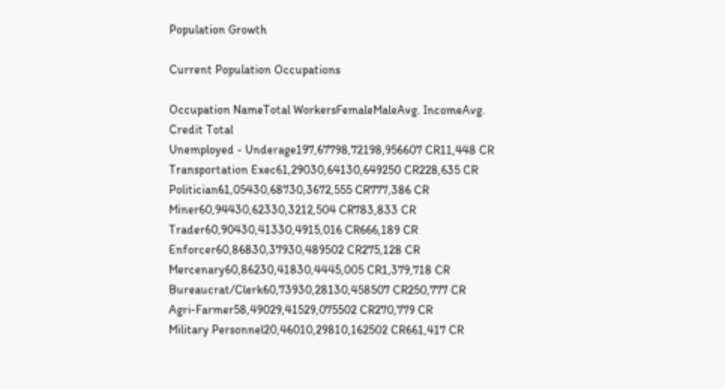Population Growth

Current Population Occupations

Occupation NameTotal WorkersFemaleMaleAvg. IncomeAvg. Credit Total
Unemployed - Underage197,67798,72198,956607 CR11,448 CR
Transportation Exec61,29030,64130,649250 CR228,635 CR
Politician61,05430,68730,3672,555 CR777,386 CR
Miner60,94430,62330,3212,504 CR783,833 CR
Trader60,90430,41330,4915,016 CR666,189 CR
Enforcer60,86830,37930,489502 CR275,128 CR
Mercenary60,86230,41830,4445,005 CR1,379,718 CR
Bureaucrat/Clerk60,73930,28130,458507 CR250,777 CR
Agri-Farmer58,49029,41529,075502 CR270,779 CR
Military Personnel20,46010,29810,162502 CR661,417 CR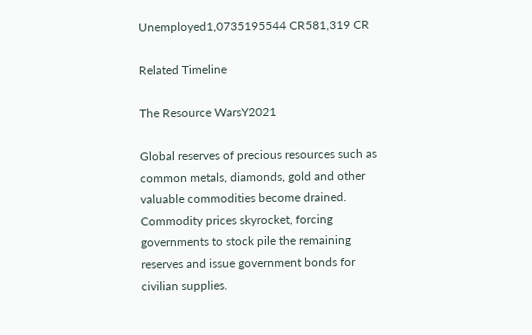Unemployed1,0735195544 CR581,319 CR

Related Timeline

The Resource WarsY2021

Global reserves of precious resources such as common metals, diamonds, gold and other valuable commodities become drained. Commodity prices skyrocket, forcing governments to stock pile the remaining reserves and issue government bonds for civilian supplies.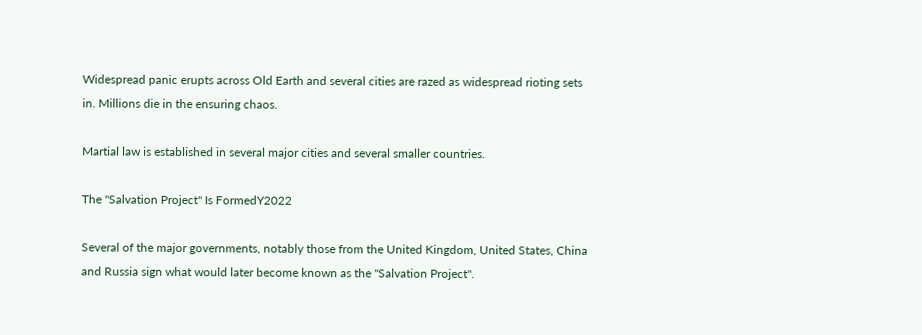Widespread panic erupts across Old Earth and several cities are razed as widespread rioting sets in. Millions die in the ensuring chaos.

Martial law is established in several major cities and several smaller countries.

The "Salvation Project" Is FormedY2022

Several of the major governments, notably those from the United Kingdom, United States, China and Russia sign what would later become known as the "Salvation Project".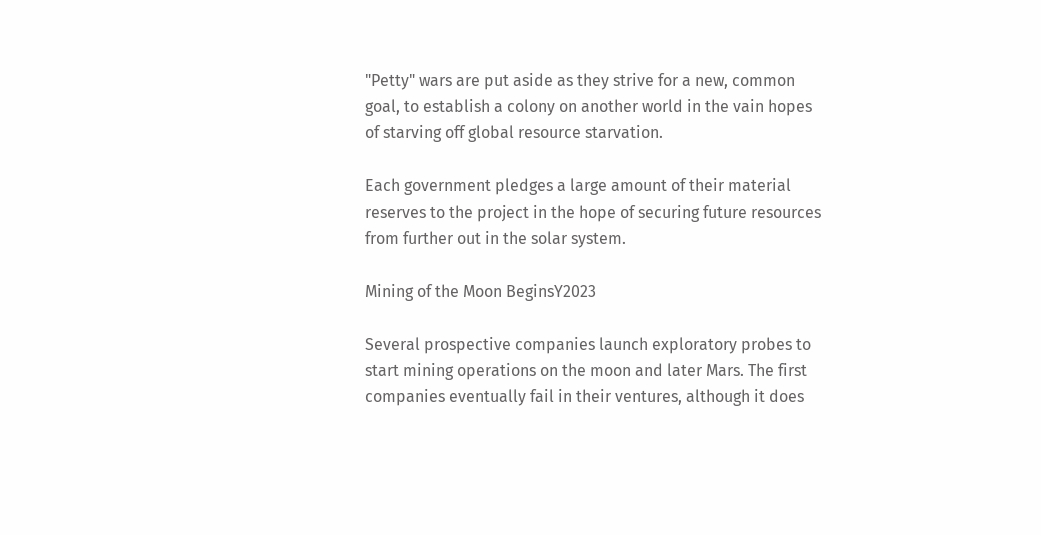"Petty" wars are put aside as they strive for a new, common goal, to establish a colony on another world in the vain hopes of starving off global resource starvation.

Each government pledges a large amount of their material reserves to the project in the hope of securing future resources from further out in the solar system.

Mining of the Moon BeginsY2023

Several prospective companies launch exploratory probes to start mining operations on the moon and later Mars. The first companies eventually fail in their ventures, although it does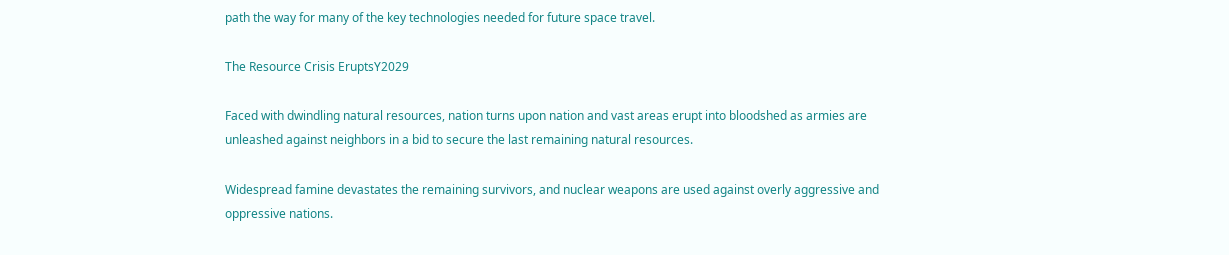path the way for many of the key technologies needed for future space travel.

The Resource Crisis EruptsY2029

Faced with dwindling natural resources, nation turns upon nation and vast areas erupt into bloodshed as armies are unleashed against neighbors in a bid to secure the last remaining natural resources.

Widespread famine devastates the remaining survivors, and nuclear weapons are used against overly aggressive and oppressive nations.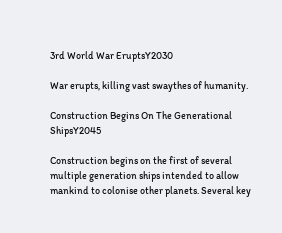3rd World War EruptsY2030

War erupts, killing vast swaythes of humanity.

Construction Begins On The Generational ShipsY2045

Construction begins on the first of several multiple generation ships intended to allow mankind to colonise other planets. Several key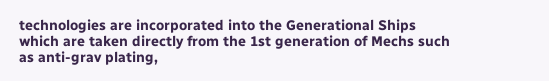technologies are incorporated into the Generational Ships which are taken directly from the 1st generation of Mechs such as anti-grav plating,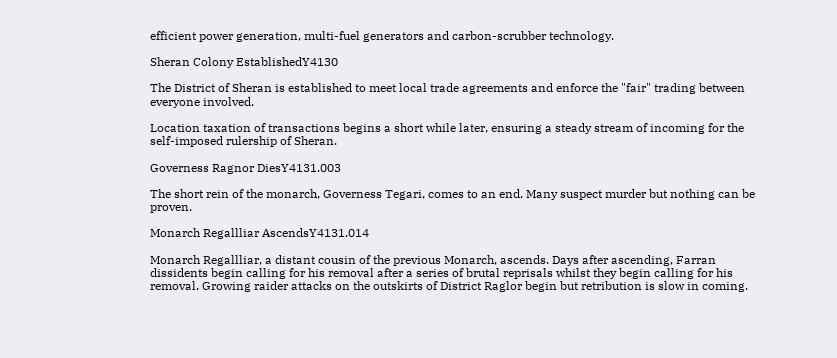efficient power generation, multi-fuel generators and carbon-scrubber technology.

Sheran Colony EstablishedY4130

The District of Sheran is established to meet local trade agreements and enforce the "fair" trading between everyone involved.

Location taxation of transactions begins a short while later, ensuring a steady stream of incoming for the self-imposed rulership of Sheran.

Governess Ragnor DiesY4131.003

The short rein of the monarch, Governess Tegari, comes to an end. Many suspect murder but nothing can be proven.

Monarch Regallliar AscendsY4131.014

Monarch Regallliar, a distant cousin of the previous Monarch, ascends. Days after ascending, Farran dissidents begin calling for his removal after a series of brutal reprisals whilst they begin calling for his removal. Growing raider attacks on the outskirts of District Raglor begin but retribution is slow in coming.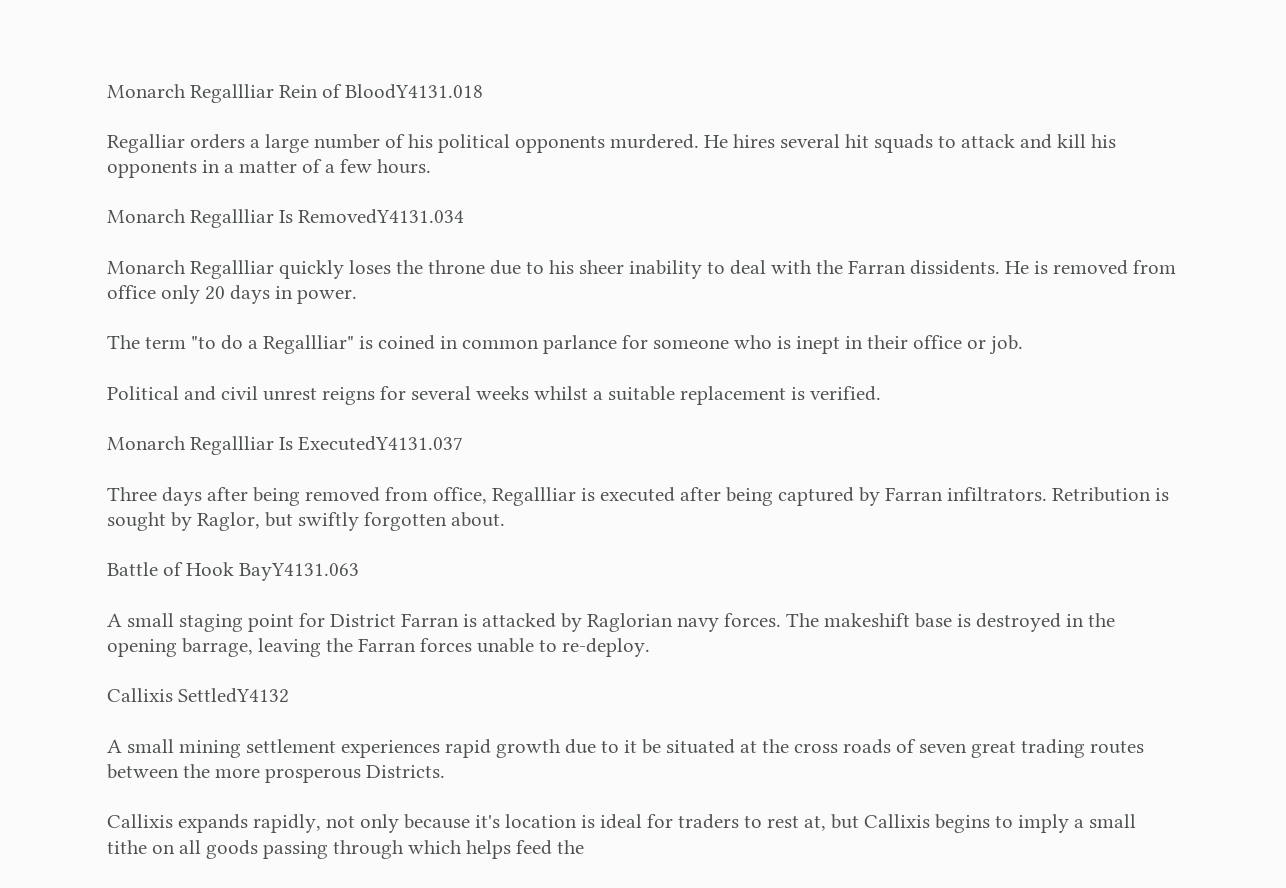Monarch Regallliar Rein of BloodY4131.018

Regalliar orders a large number of his political opponents murdered. He hires several hit squads to attack and kill his opponents in a matter of a few hours.

Monarch Regallliar Is RemovedY4131.034

Monarch Regallliar quickly loses the throne due to his sheer inability to deal with the Farran dissidents. He is removed from office only 20 days in power.

The term "to do a Regallliar" is coined in common parlance for someone who is inept in their office or job.

Political and civil unrest reigns for several weeks whilst a suitable replacement is verified.

Monarch Regallliar Is ExecutedY4131.037

Three days after being removed from office, Regallliar is executed after being captured by Farran infiltrators. Retribution is sought by Raglor, but swiftly forgotten about.

Battle of Hook BayY4131.063

A small staging point for District Farran is attacked by Raglorian navy forces. The makeshift base is destroyed in the opening barrage, leaving the Farran forces unable to re-deploy.

Callixis SettledY4132

A small mining settlement experiences rapid growth due to it be situated at the cross roads of seven great trading routes between the more prosperous Districts.

Callixis expands rapidly, not only because it's location is ideal for traders to rest at, but Callixis begins to imply a small tithe on all goods passing through which helps feed the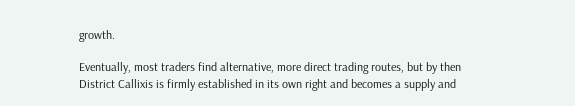growth.

Eventually, most traders find alternative, more direct trading routes, but by then District Callixis is firmly established in its own right and becomes a supply and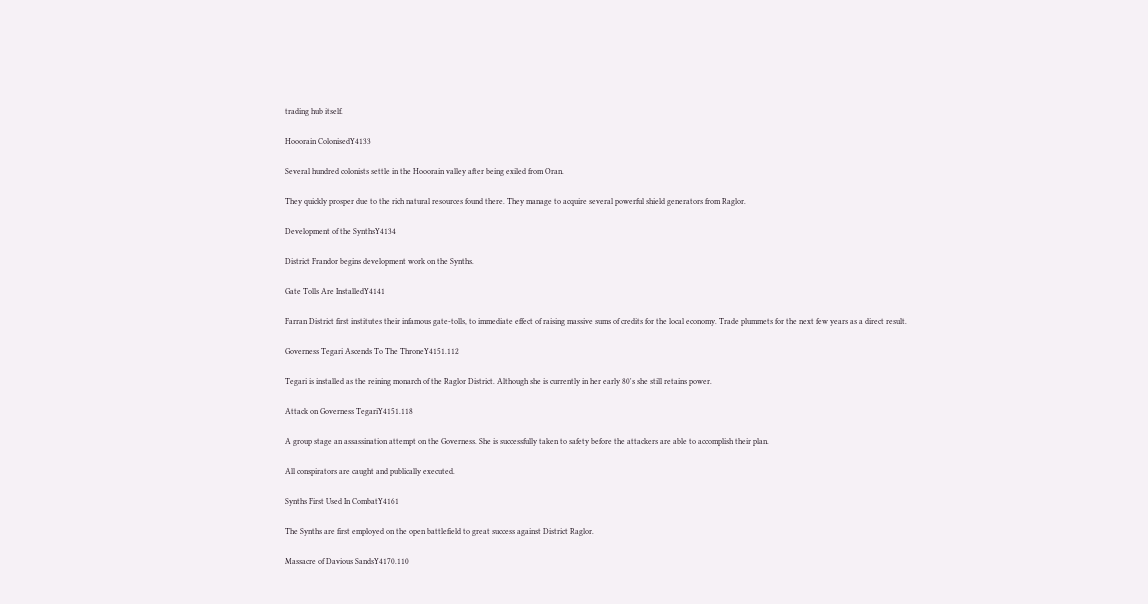trading hub itself.

Hooorain ColonisedY4133

Several hundred colonists settle in the Hooorain valley after being exiled from Oran.

They quickly prosper due to the rich natural resources found there. They manage to acquire several powerful shield generators from Raglor.

Development of the SynthsY4134

District Frandor begins development work on the Synths.

Gate Tolls Are InstalledY4141

Farran District first institutes their infamous gate-tolls, to immediate effect of raising massive sums of credits for the local economy. Trade plummets for the next few years as a direct result.

Governess Tegari Ascends To The ThroneY4151.112

Tegari is installed as the reining monarch of the Raglor District. Although she is currently in her early 80's she still retains power.

Attack on Governess TegariY4151.118

A group stage an assassination attempt on the Governess. She is successfully taken to safety before the attackers are able to accomplish their plan.

All conspirators are caught and publically executed.

Synths First Used In CombatY4161

The Synths are first employed on the open battlefield to great success against District Raglor.

Massacre of Davious SandsY4170.110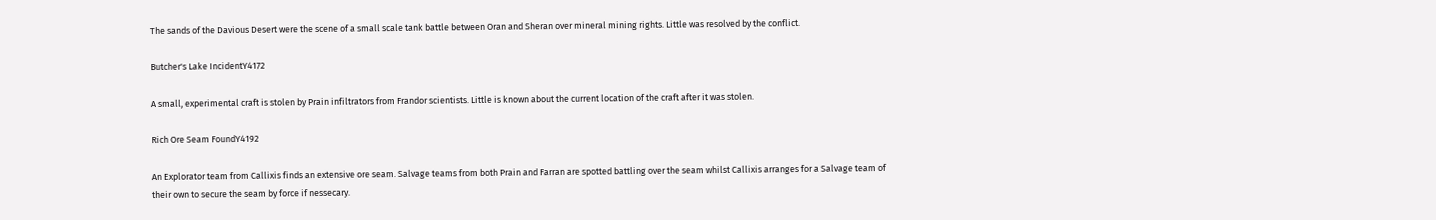The sands of the Davious Desert were the scene of a small scale tank battle between Oran and Sheran over mineral mining rights. Little was resolved by the conflict.

Butcher's Lake IncidentY4172

A small, experimental craft is stolen by Prain infiltrators from Frandor scientists. Little is known about the current location of the craft after it was stolen.

Rich Ore Seam FoundY4192

An Explorator team from Callixis finds an extensive ore seam. Salvage teams from both Prain and Farran are spotted battling over the seam whilst Callixis arranges for a Salvage team of their own to secure the seam by force if nessecary.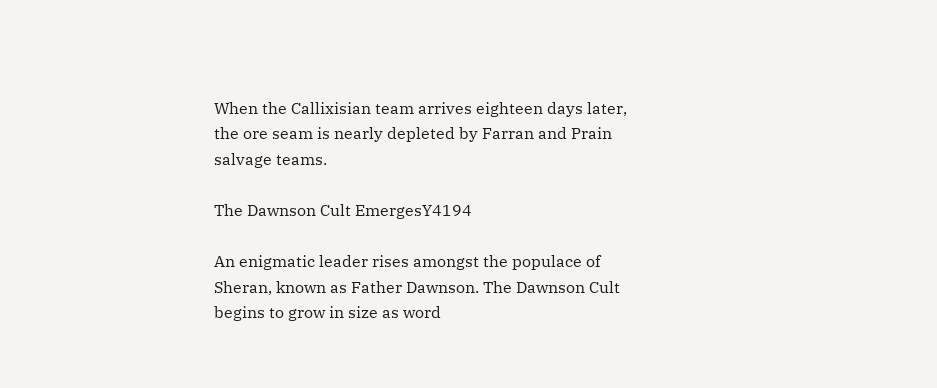When the Callixisian team arrives eighteen days later, the ore seam is nearly depleted by Farran and Prain salvage teams.

The Dawnson Cult EmergesY4194

An enigmatic leader rises amongst the populace of Sheran, known as Father Dawnson. The Dawnson Cult begins to grow in size as word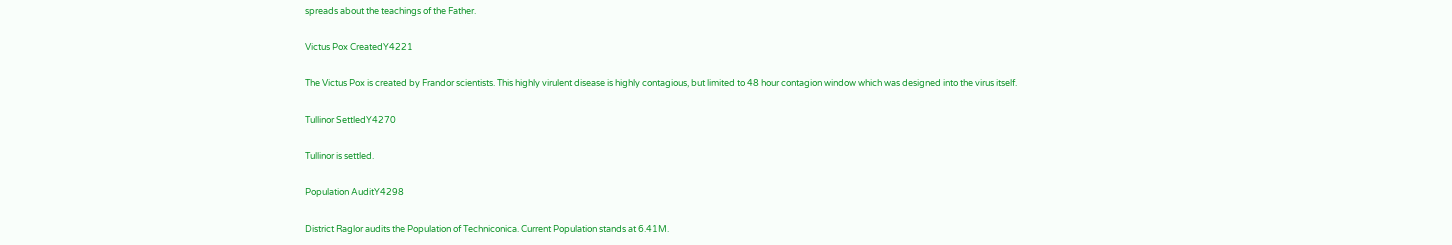spreads about the teachings of the Father.

Victus Pox CreatedY4221

The Victus Pox is created by Frandor scientists. This highly virulent disease is highly contagious, but limited to 48 hour contagion window which was designed into the virus itself.

Tullinor SettledY4270

Tullinor is settled.

Population AuditY4298

District Raglor audits the Population of Techniconica. Current Population stands at 6.41M.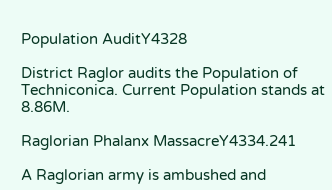Population AuditY4328

District Raglor audits the Population of Techniconica. Current Population stands at 8.86M.

Raglorian Phalanx MassacreY4334.241

A Raglorian army is ambushed and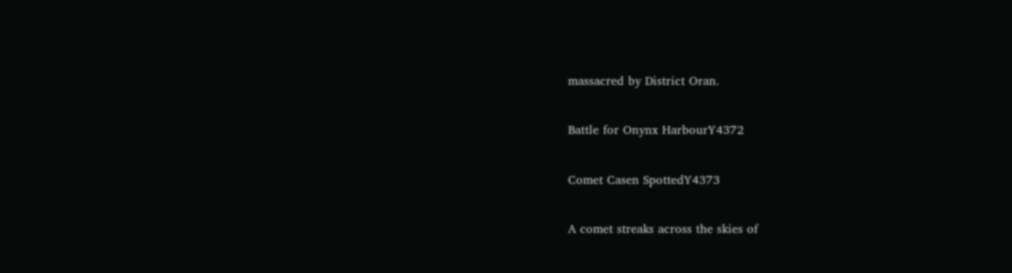massacred by District Oran.

Battle for Onynx HarbourY4372

Comet Casen SpottedY4373

A comet streaks across the skies of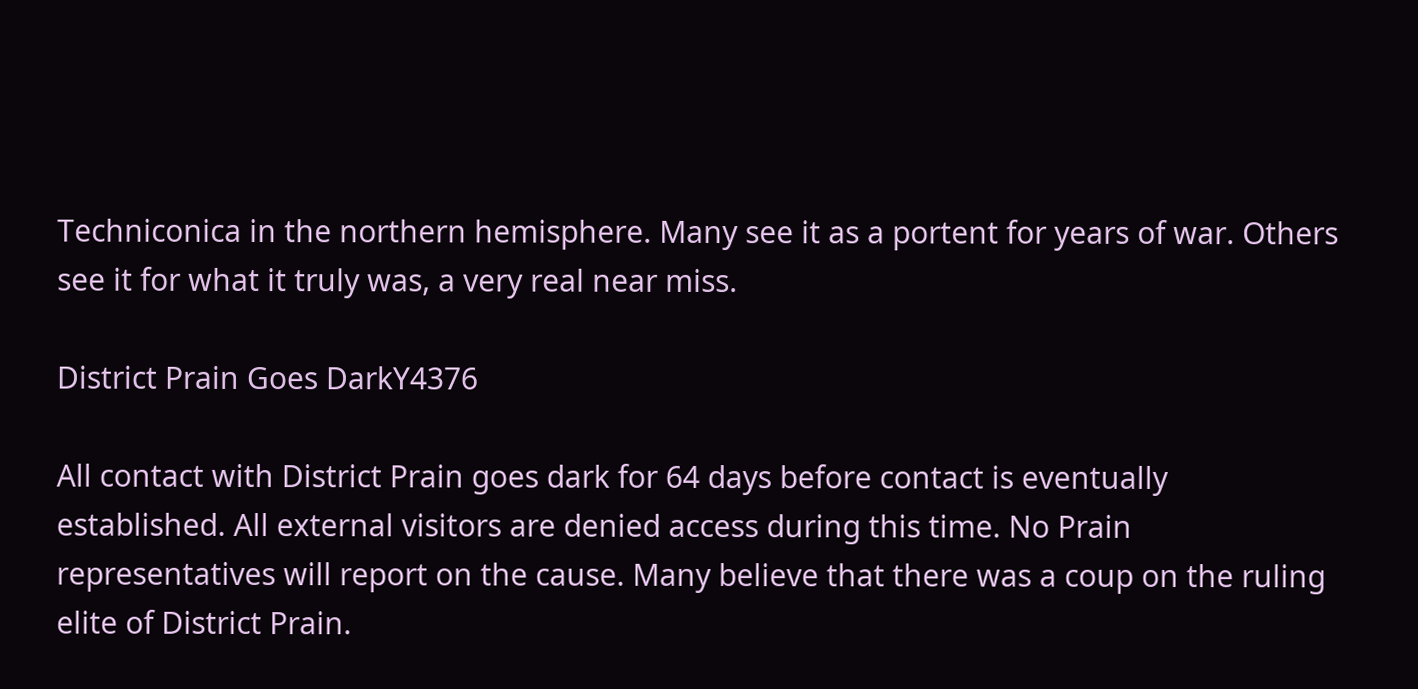Techniconica in the northern hemisphere. Many see it as a portent for years of war. Others see it for what it truly was, a very real near miss.

District Prain Goes DarkY4376

All contact with District Prain goes dark for 64 days before contact is eventually established. All external visitors are denied access during this time. No Prain representatives will report on the cause. Many believe that there was a coup on the ruling elite of District Prain.